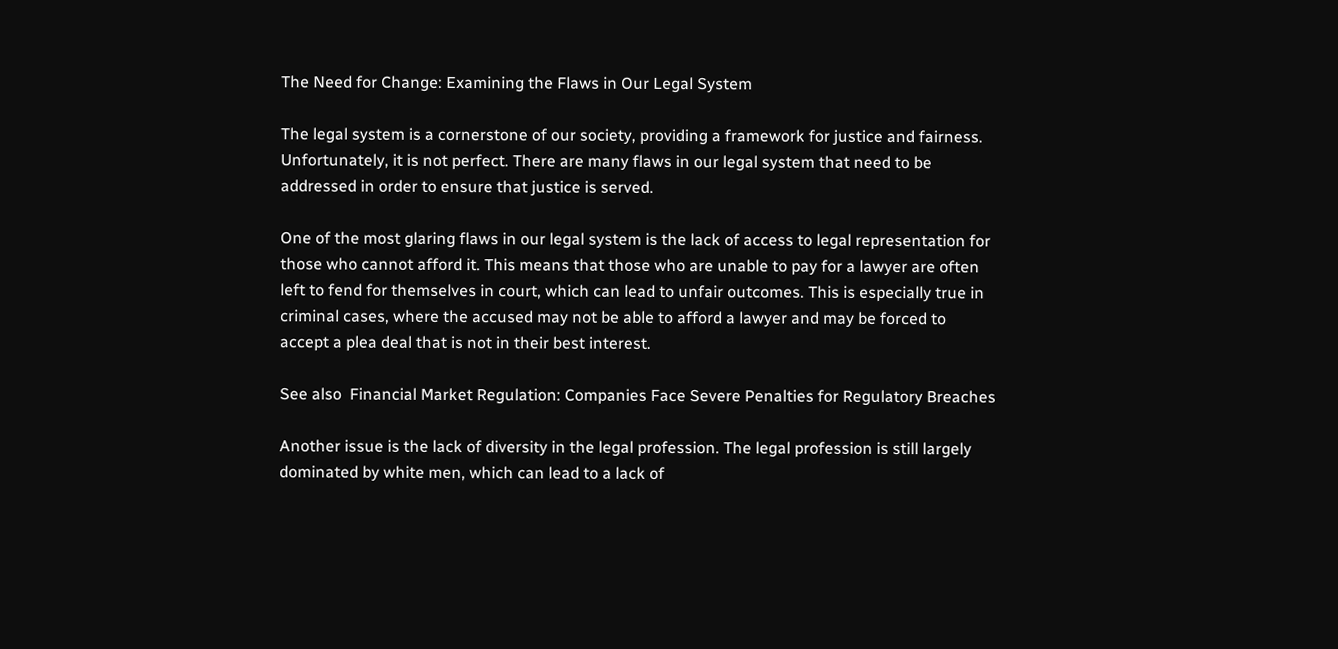The Need for Change: Examining the Flaws in Our Legal System

The legal system is a cornerstone of our society, providing a framework for justice and fairness. Unfortunately, it is not perfect. There are many flaws in our legal system that need to be addressed in order to ensure that justice is served.

One of the most glaring flaws in our legal system is the lack of access to legal representation for those who cannot afford it. This means that those who are unable to pay for a lawyer are often left to fend for themselves in court, which can lead to unfair outcomes. This is especially true in criminal cases, where the accused may not be able to afford a lawyer and may be forced to accept a plea deal that is not in their best interest.

See also  Financial Market Regulation: Companies Face Severe Penalties for Regulatory Breaches

Another issue is the lack of diversity in the legal profession. The legal profession is still largely dominated by white men, which can lead to a lack of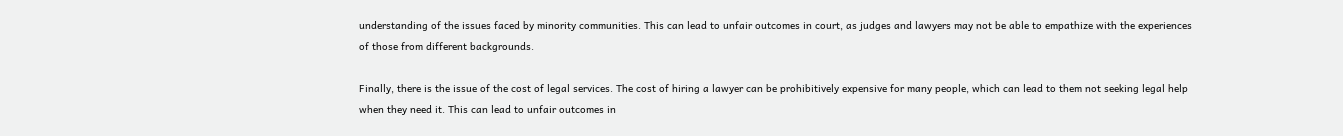understanding of the issues faced by minority communities. This can lead to unfair outcomes in court, as judges and lawyers may not be able to empathize with the experiences of those from different backgrounds.

Finally, there is the issue of the cost of legal services. The cost of hiring a lawyer can be prohibitively expensive for many people, which can lead to them not seeking legal help when they need it. This can lead to unfair outcomes in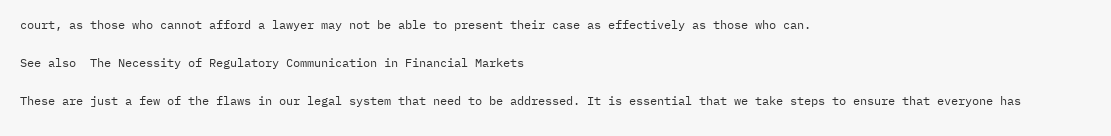court, as those who cannot afford a lawyer may not be able to present their case as effectively as those who can.

See also  The Necessity of Regulatory Communication in Financial Markets

These are just a few of the flaws in our legal system that need to be addressed. It is essential that we take steps to ensure that everyone has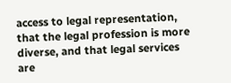access to legal representation, that the legal profession is more diverse, and that legal services are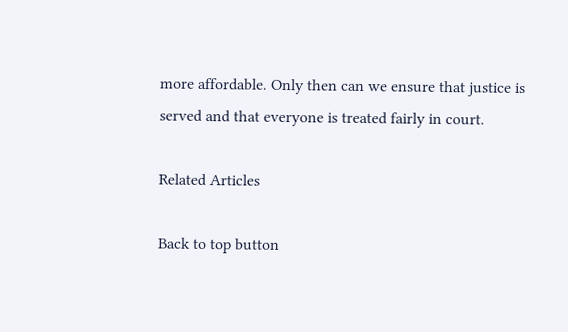more affordable. Only then can we ensure that justice is served and that everyone is treated fairly in court.

Related Articles

Back to top button